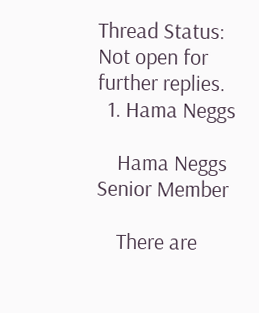Thread Status:
Not open for further replies.
  1. Hama Neggs

    Hama Neggs Senior Member

    There are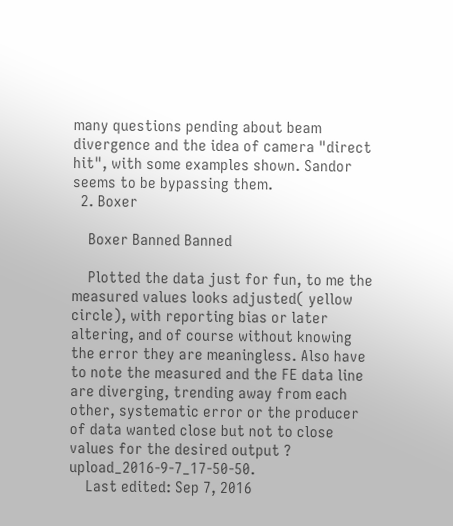many questions pending about beam divergence and the idea of camera "direct hit", with some examples shown. Sandor seems to be bypassing them.
  2. Boxer

    Boxer Banned Banned

    Plotted the data just for fun, to me the measured values looks adjusted( yellow circle), with reporting bias or later altering, and of course without knowing the error they are meaningless. Also have to note the measured and the FE data line are diverging, trending away from each other, systematic error or the producer of data wanted close but not to close values for the desired output ? upload_2016-9-7_17-50-50.
    Last edited: Sep 7, 2016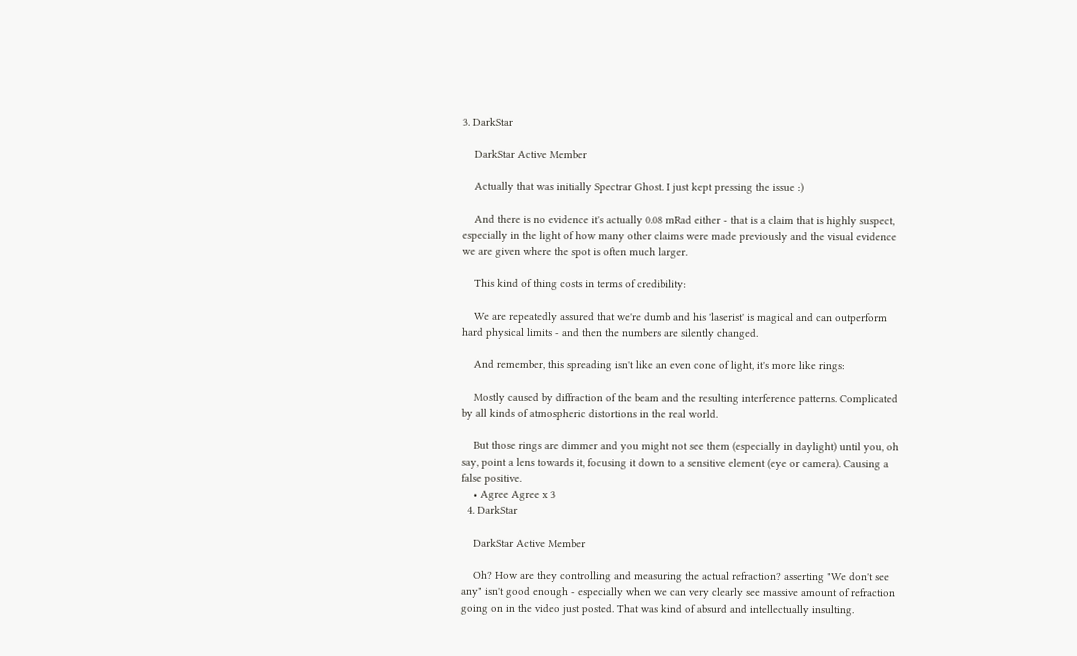3. DarkStar

    DarkStar Active Member

    Actually that was initially Spectrar Ghost. I just kept pressing the issue :)

    And there is no evidence it's actually 0.08 mRad either - that is a claim that is highly suspect, especially in the light of how many other claims were made previously and the visual evidence we are given where the spot is often much larger.

    This kind of thing costs in terms of credibility:

    We are repeatedly assured that we're dumb and his 'laserist' is magical and can outperform hard physical limits - and then the numbers are silently changed.

    And remember, this spreading isn't like an even cone of light, it's more like rings:

    Mostly caused by diffraction of the beam and the resulting interference patterns. Complicated by all kinds of atmospheric distortions in the real world.

    But those rings are dimmer and you might not see them (especially in daylight) until you, oh say, point a lens towards it, focusing it down to a sensitive element (eye or camera). Causing a false positive.
    • Agree Agree x 3
  4. DarkStar

    DarkStar Active Member

    Oh? How are they controlling and measuring the actual refraction? asserting "We don't see any" isn't good enough - especially when we can very clearly see massive amount of refraction going on in the video just posted. That was kind of absurd and intellectually insulting.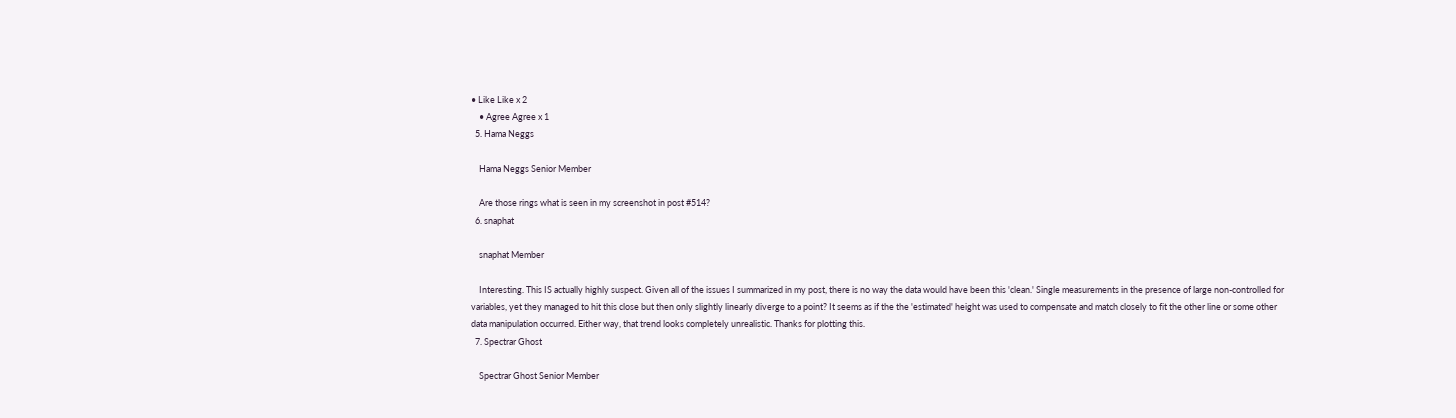• Like Like x 2
    • Agree Agree x 1
  5. Hama Neggs

    Hama Neggs Senior Member

    Are those rings what is seen in my screenshot in post #514?
  6. snaphat

    snaphat Member

    Interesting. This IS actually highly suspect. Given all of the issues I summarized in my post, there is no way the data would have been this 'clean.' Single measurements in the presence of large non-controlled for variables, yet they managed to hit this close but then only slightly linearly diverge to a point? It seems as if the the 'estimated' height was used to compensate and match closely to fit the other line or some other data manipulation occurred. Either way, that trend looks completely unrealistic. Thanks for plotting this.
  7. Spectrar Ghost

    Spectrar Ghost Senior Member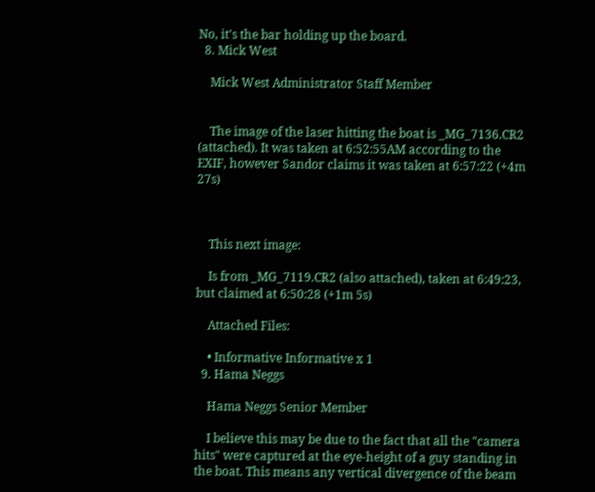No, it's the bar holding up the board.
  8. Mick West

    Mick West Administrator Staff Member


    The image of the laser hitting the boat is _MG_7136.CR2 (attached). It was taken at 6:52:55AM according to the EXIF, however Sandor claims it was taken at 6:57:22 (+4m 27s)



    This next image:

    Is from _MG_7119.CR2 (also attached), taken at 6:49:23, but claimed at 6:50:28 (+1m 5s)

    Attached Files:

    • Informative Informative x 1
  9. Hama Neggs

    Hama Neggs Senior Member

    I believe this may be due to the fact that all the "camera hits" were captured at the eye-height of a guy standing in the boat. This means any vertical divergence of the beam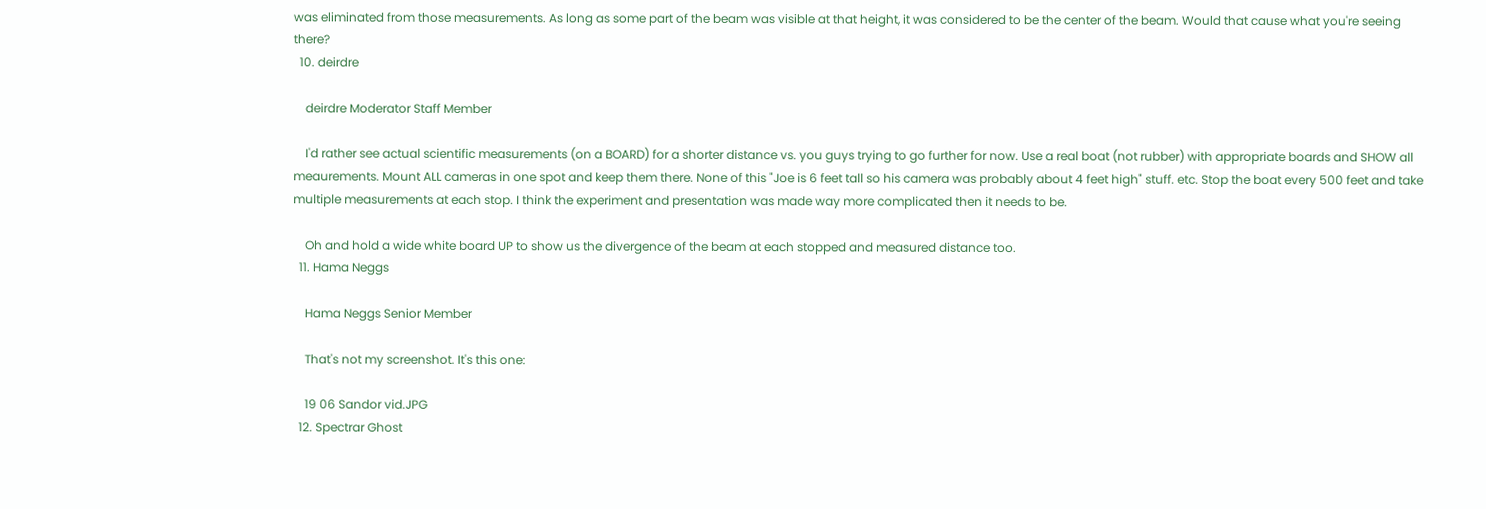was eliminated from those measurements. As long as some part of the beam was visible at that height, it was considered to be the center of the beam. Would that cause what you're seeing there?
  10. deirdre

    deirdre Moderator Staff Member

    I'd rather see actual scientific measurements (on a BOARD) for a shorter distance vs. you guys trying to go further for now. Use a real boat (not rubber) with appropriate boards and SHOW all meaurements. Mount ALL cameras in one spot and keep them there. None of this "Joe is 6 feet tall so his camera was probably about 4 feet high" stuff. etc. Stop the boat every 500 feet and take multiple measurements at each stop. I think the experiment and presentation was made way more complicated then it needs to be.

    Oh and hold a wide white board UP to show us the divergence of the beam at each stopped and measured distance too.
  11. Hama Neggs

    Hama Neggs Senior Member

    That's not my screenshot. It's this one:

    19 06 Sandor vid.JPG
  12. Spectrar Ghost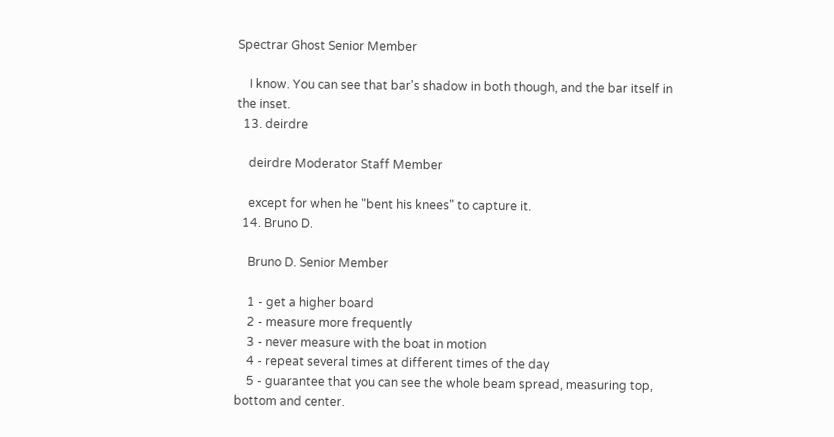Spectrar Ghost Senior Member

    I know. You can see that bar's shadow in both though, and the bar itself in the inset.
  13. deirdre

    deirdre Moderator Staff Member

    except for when he "bent his knees" to capture it.
  14. Bruno D.

    Bruno D. Senior Member

    1 - get a higher board
    2 - measure more frequently
    3 - never measure with the boat in motion
    4 - repeat several times at different times of the day
    5 - guarantee that you can see the whole beam spread, measuring top, bottom and center.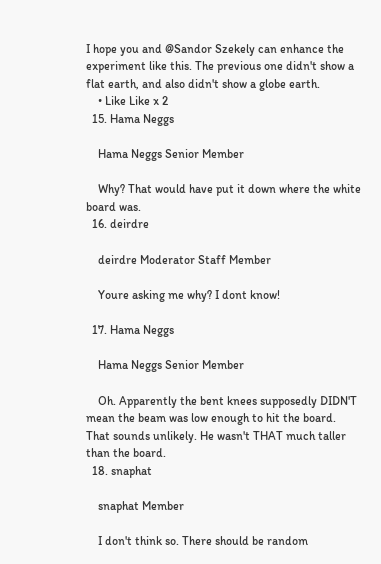I hope you and @Sandor Szekely can enhance the experiment like this. The previous one didn't show a flat earth, and also didn't show a globe earth.
    • Like Like x 2
  15. Hama Neggs

    Hama Neggs Senior Member

    Why? That would have put it down where the white board was.
  16. deirdre

    deirdre Moderator Staff Member

    Youre asking me why? I dont know!

  17. Hama Neggs

    Hama Neggs Senior Member

    Oh. Apparently the bent knees supposedly DIDN'T mean the beam was low enough to hit the board. That sounds unlikely. He wasn't THAT much taller than the board.
  18. snaphat

    snaphat Member

    I don't think so. There should be random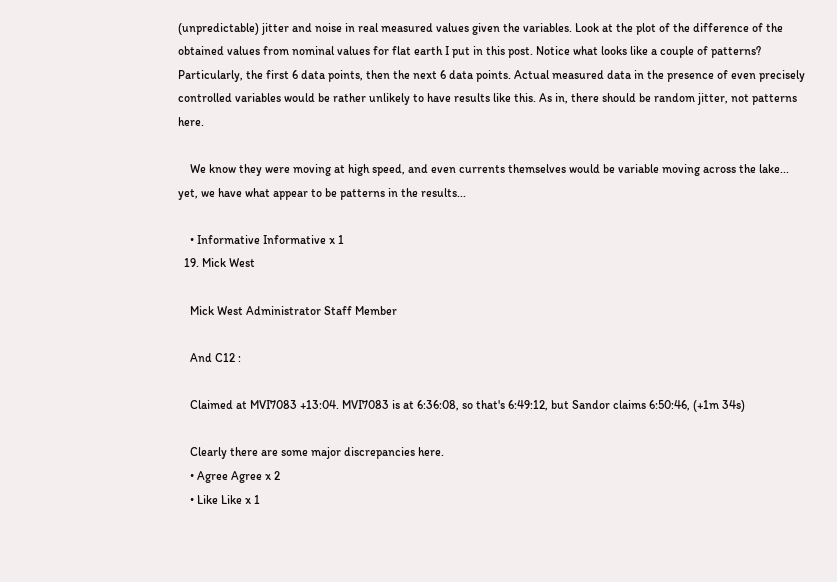(unpredictable) jitter and noise in real measured values given the variables. Look at the plot of the difference of the obtained values from nominal values for flat earth I put in this post. Notice what looks like a couple of patterns? Particularly, the first 6 data points, then the next 6 data points. Actual measured data in the presence of even precisely controlled variables would be rather unlikely to have results like this. As in, there should be random jitter, not patterns here.

    We know they were moving at high speed, and even currents themselves would be variable moving across the lake... yet, we have what appear to be patterns in the results...

    • Informative Informative x 1
  19. Mick West

    Mick West Administrator Staff Member

    And C12 :

    Claimed at MVI7083 +13:04. MVI7083 is at 6:36:08, so that's 6:49:12, but Sandor claims 6:50:46, (+1m 34s)

    Clearly there are some major discrepancies here.
    • Agree Agree x 2
    • Like Like x 1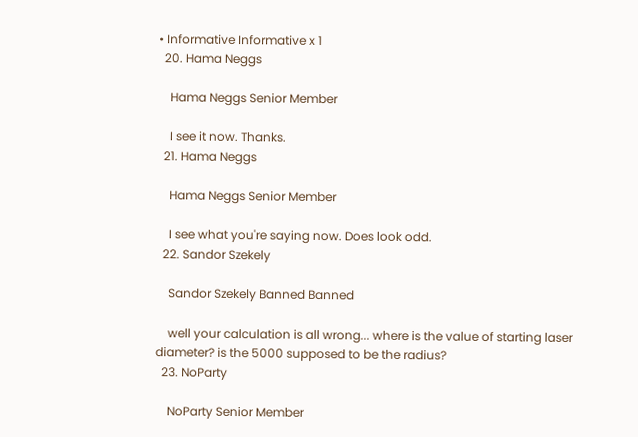• Informative Informative x 1
  20. Hama Neggs

    Hama Neggs Senior Member

    I see it now. Thanks.
  21. Hama Neggs

    Hama Neggs Senior Member

    I see what you're saying now. Does look odd.
  22. Sandor Szekely

    Sandor Szekely Banned Banned

    well your calculation is all wrong... where is the value of starting laser diameter? is the 5000 supposed to be the radius?
  23. NoParty

    NoParty Senior Member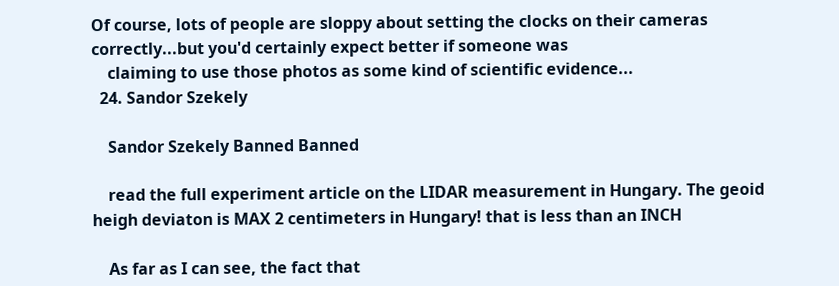Of course, lots of people are sloppy about setting the clocks on their cameras correctly...but you'd certainly expect better if someone was
    claiming to use those photos as some kind of scientific evidence...
  24. Sandor Szekely

    Sandor Szekely Banned Banned

    read the full experiment article on the LIDAR measurement in Hungary. The geoid heigh deviaton is MAX 2 centimeters in Hungary! that is less than an INCH

    As far as I can see, the fact that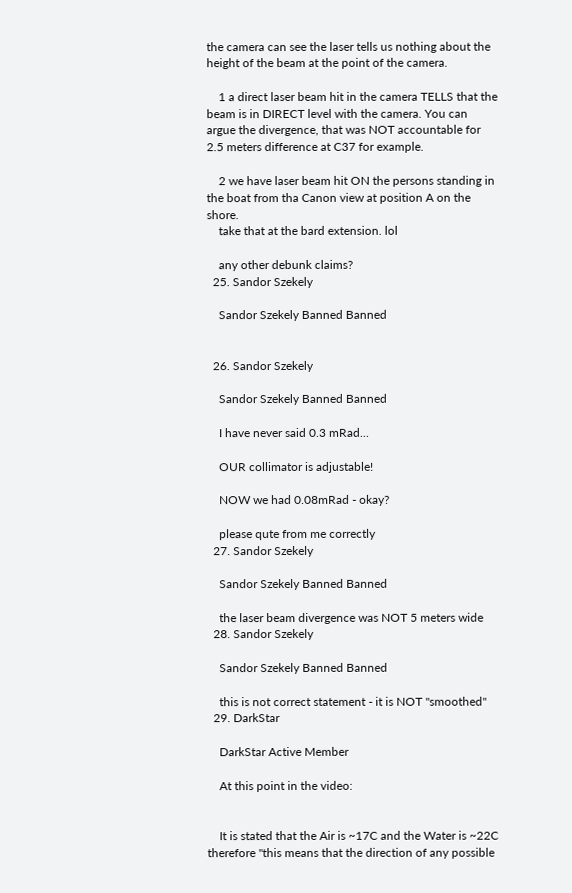the camera can see the laser tells us nothing about the height of the beam at the point of the camera.

    1 a direct laser beam hit in the camera TELLS that the beam is in DIRECT level with the camera. You can argue the divergence, that was NOT accountable for 2.5 meters difference at C37 for example.

    2 we have laser beam hit ON the persons standing in the boat from tha Canon view at position A on the shore.
    take that at the bard extension. lol

    any other debunk claims?
  25. Sandor Szekely

    Sandor Szekely Banned Banned


  26. Sandor Szekely

    Sandor Szekely Banned Banned

    I have never said 0.3 mRad...

    OUR collimator is adjustable!

    NOW we had 0.08mRad - okay?

    please qute from me correctly
  27. Sandor Szekely

    Sandor Szekely Banned Banned

    the laser beam divergence was NOT 5 meters wide
  28. Sandor Szekely

    Sandor Szekely Banned Banned

    this is not correct statement - it is NOT "smoothed"
  29. DarkStar

    DarkStar Active Member

    At this point in the video:


    It is stated that the Air is ~17C and the Water is ~22C therefore "this means that the direction of any possible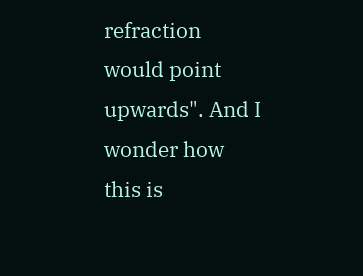refraction would point upwards". And I wonder how this is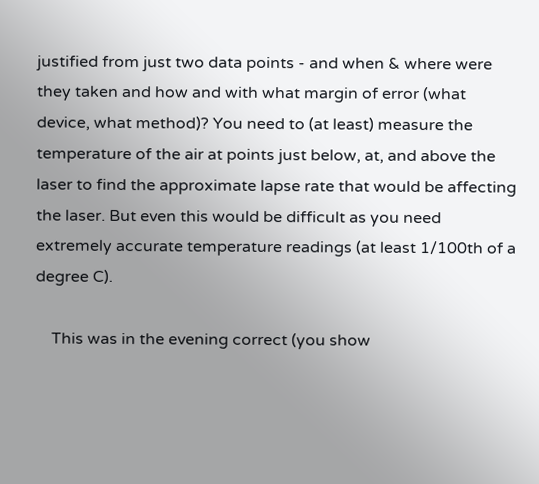justified from just two data points - and when & where were they taken and how and with what margin of error (what device, what method)? You need to (at least) measure the temperature of the air at points just below, at, and above the laser to find the approximate lapse rate that would be affecting the laser. But even this would be difficult as you need extremely accurate temperature readings (at least 1/100th of a degree C).

    This was in the evening correct (you show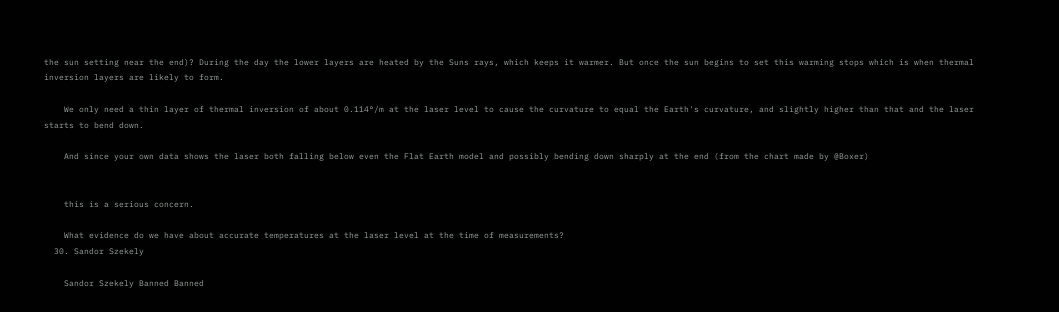the sun setting near the end)? During the day the lower layers are heated by the Suns rays, which keeps it warmer. But once the sun begins to set this warming stops which is when thermal inversion layers are likely to form.

    We only need a thin layer of thermal inversion of about 0.114°/m at the laser level to cause the curvature to equal the Earth's curvature, and slightly higher than that and the laser starts to bend down.

    And since your own data shows the laser both falling below even the Flat Earth model and possibly bending down sharply at the end (from the chart made by @Boxer)


    this is a serious concern.

    What evidence do we have about accurate temperatures at the laser level at the time of measurements?
  30. Sandor Szekely

    Sandor Szekely Banned Banned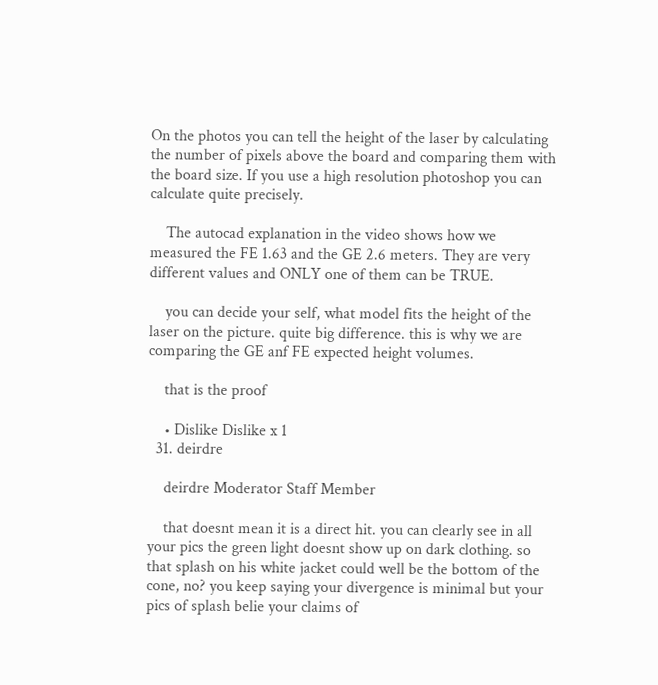On the photos you can tell the height of the laser by calculating the number of pixels above the board and comparing them with the board size. If you use a high resolution photoshop you can calculate quite precisely.

    The autocad explanation in the video shows how we measured the FE 1.63 and the GE 2.6 meters. They are very different values and ONLY one of them can be TRUE.

    you can decide your self, what model fits the height of the laser on the picture. quite big difference. this is why we are comparing the GE anf FE expected height volumes.

    that is the proof

    • Dislike Dislike x 1
  31. deirdre

    deirdre Moderator Staff Member

    that doesnt mean it is a direct hit. you can clearly see in all your pics the green light doesnt show up on dark clothing. so that splash on his white jacket could well be the bottom of the cone, no? you keep saying your divergence is minimal but your pics of splash belie your claims of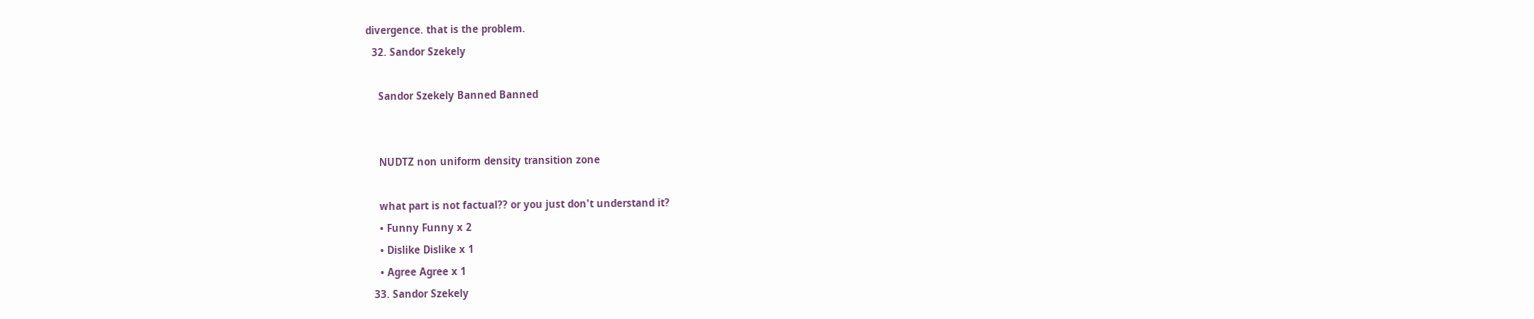divergence. that is the problem.
  32. Sandor Szekely

    Sandor Szekely Banned Banned


    NUDTZ non uniform density transition zone

    what part is not factual?? or you just don't understand it?
    • Funny Funny x 2
    • Dislike Dislike x 1
    • Agree Agree x 1
  33. Sandor Szekely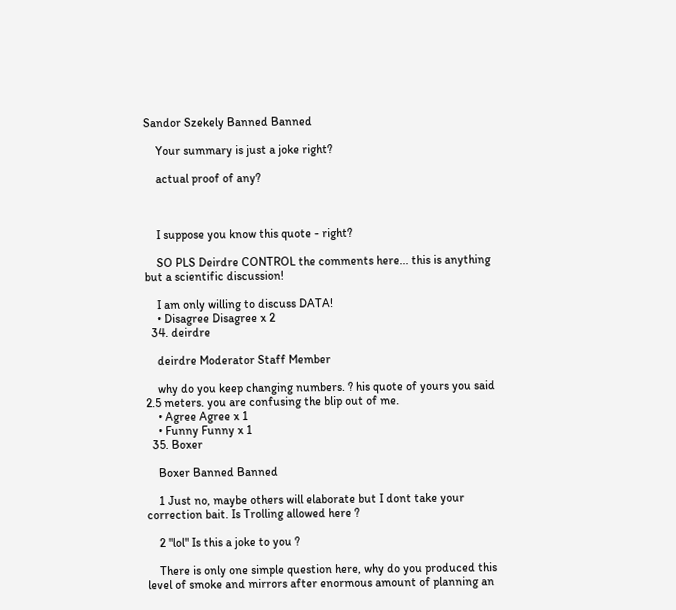Sandor Szekely Banned Banned

    Your summary is just a joke right?

    actual proof of any?



    I suppose you know this quote - right?

    SO PLS Deirdre CONTROL the comments here... this is anything but a scientific discussion!

    I am only willing to discuss DATA!
    • Disagree Disagree x 2
  34. deirdre

    deirdre Moderator Staff Member

    why do you keep changing numbers. ? his quote of yours you said 2.5 meters. you are confusing the blip out of me.
    • Agree Agree x 1
    • Funny Funny x 1
  35. Boxer

    Boxer Banned Banned

    1 Just no, maybe others will elaborate but I dont take your correction bait. Is Trolling allowed here ?

    2 "lol" Is this a joke to you ?

    There is only one simple question here, why do you produced this level of smoke and mirrors after enormous amount of planning an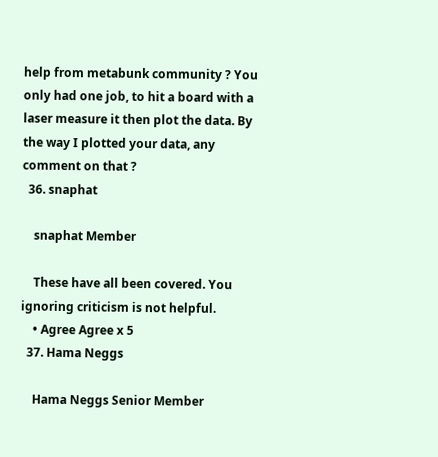help from metabunk community ? You only had one job, to hit a board with a laser measure it then plot the data. By the way I plotted your data, any comment on that ?
  36. snaphat

    snaphat Member

    These have all been covered. You ignoring criticism is not helpful.
    • Agree Agree x 5
  37. Hama Neggs

    Hama Neggs Senior Member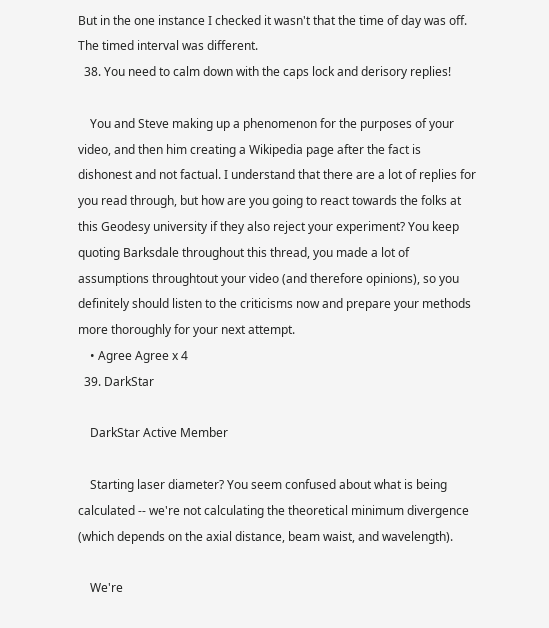But in the one instance I checked it wasn't that the time of day was off. The timed interval was different.
  38. You need to calm down with the caps lock and derisory replies!

    You and Steve making up a phenomenon for the purposes of your video, and then him creating a Wikipedia page after the fact is dishonest and not factual. I understand that there are a lot of replies for you read through, but how are you going to react towards the folks at this Geodesy university if they also reject your experiment? You keep quoting Barksdale throughout this thread, you made a lot of assumptions throughtout your video (and therefore opinions), so you definitely should listen to the criticisms now and prepare your methods more thoroughly for your next attempt.
    • Agree Agree x 4
  39. DarkStar

    DarkStar Active Member

    Starting laser diameter? You seem confused about what is being calculated -- we're not calculating the theoretical minimum divergence (which depends on the axial distance, beam waist, and wavelength).

    We're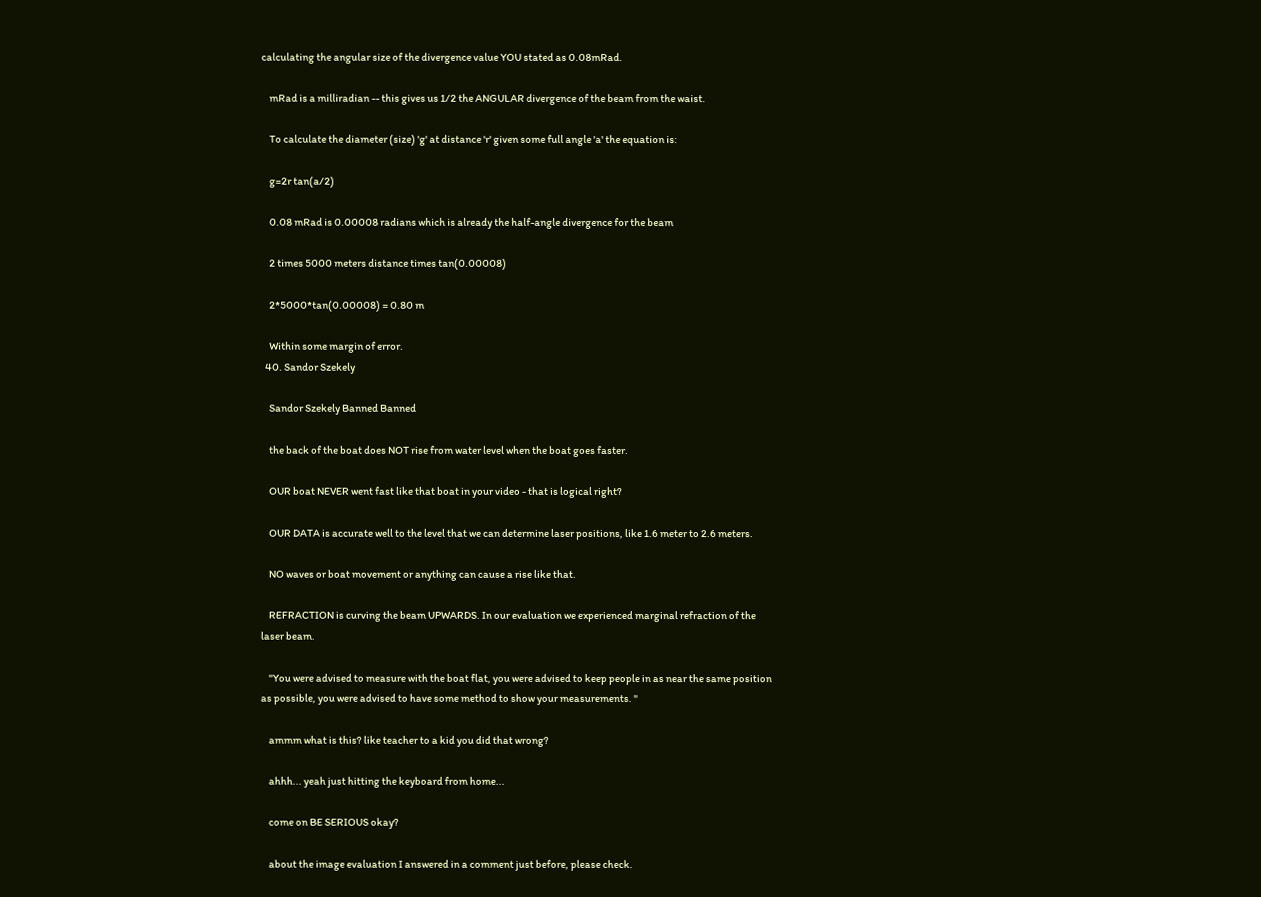calculating the angular size of the divergence value YOU stated as 0.08mRad.

    mRad is a milliradian -- this gives us 1/2 the ANGULAR divergence of the beam from the waist.

    To calculate the diameter (size) 'g' at distance 'r' given some full angle 'a' the equation is:

    g=2r tan(a/2)

    0.08 mRad is 0.00008 radians which is already the half-angle divergence for the beam

    2 times 5000 meters distance times tan(0.00008)

    2*5000*tan(0.00008) = 0.80 m

    Within some margin of error.
  40. Sandor Szekely

    Sandor Szekely Banned Banned

    the back of the boat does NOT rise from water level when the boat goes faster.

    OUR boat NEVER went fast like that boat in your video - that is logical right?

    OUR DATA is accurate well to the level that we can determine laser positions, like 1.6 meter to 2.6 meters.

    NO waves or boat movement or anything can cause a rise like that.

    REFRACTION is curving the beam UPWARDS. In our evaluation we experienced marginal refraction of the laser beam.

    "You were advised to measure with the boat flat, you were advised to keep people in as near the same position as possible, you were advised to have some method to show your measurements. "

    ammm what is this? like teacher to a kid you did that wrong?

    ahhh... yeah just hitting the keyboard from home...

    come on BE SERIOUS okay?

    about the image evaluation I answered in a comment just before, please check.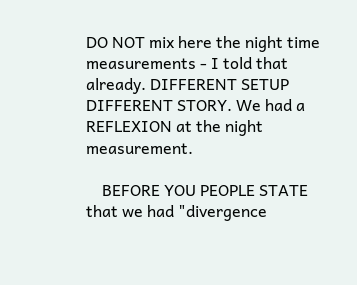DO NOT mix here the night time measurements - I told that already. DIFFERENT SETUP DIFFERENT STORY. We had a REFLEXION at the night measurement.

    BEFORE YOU PEOPLE STATE that we had "divergence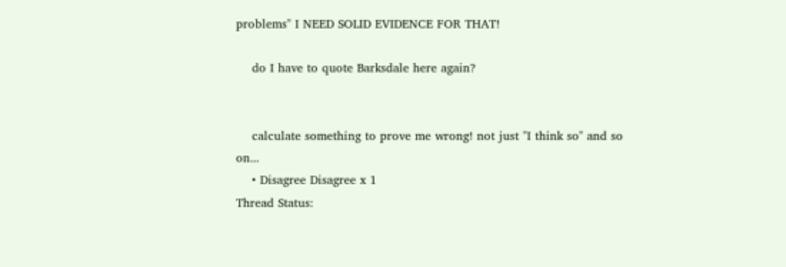problems" I NEED SOLID EVIDENCE FOR THAT!

    do I have to quote Barksdale here again?


    calculate something to prove me wrong! not just "I think so" and so on...
    • Disagree Disagree x 1
Thread Status: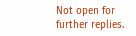Not open for further replies.